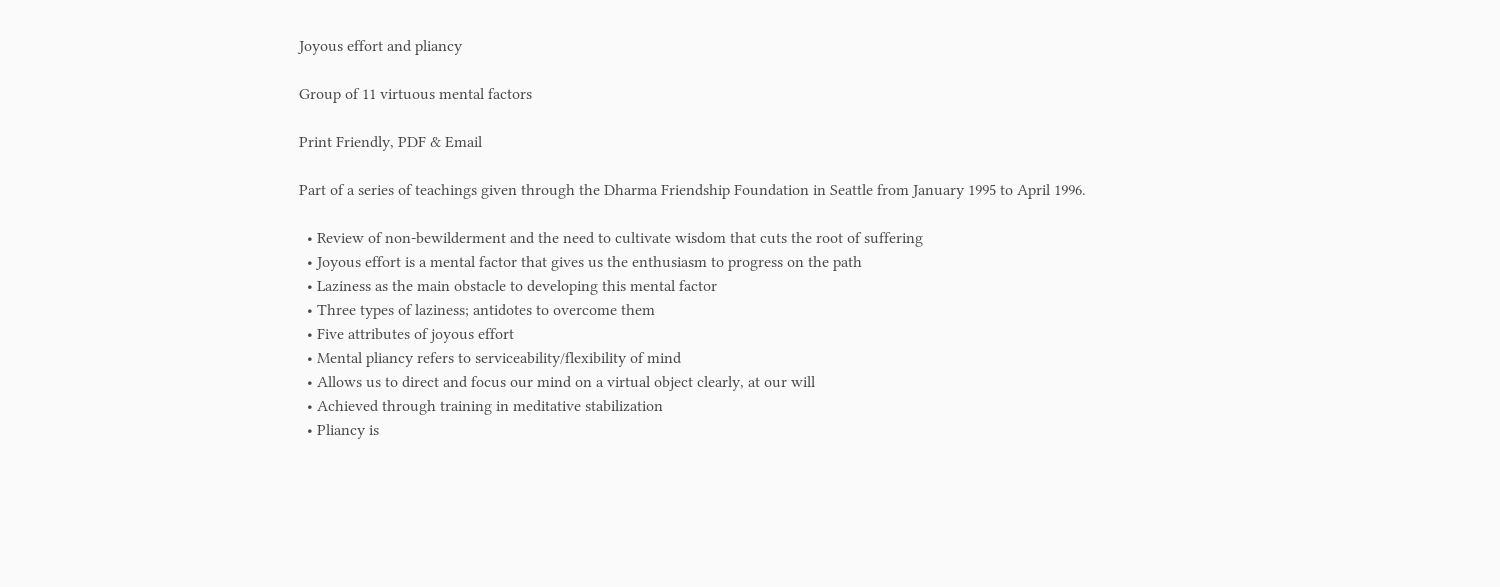Joyous effort and pliancy

Group of 11 virtuous mental factors

Print Friendly, PDF & Email

Part of a series of teachings given through the Dharma Friendship Foundation in Seattle from January 1995 to April 1996.

  • Review of non-bewilderment and the need to cultivate wisdom that cuts the root of suffering
  • Joyous effort is a mental factor that gives us the enthusiasm to progress on the path
  • Laziness as the main obstacle to developing this mental factor
  • Three types of laziness; antidotes to overcome them
  • Five attributes of joyous effort
  • Mental pliancy refers to serviceability/flexibility of mind
  • Allows us to direct and focus our mind on a virtual object clearly, at our will
  • Achieved through training in meditative stabilization
  • Pliancy is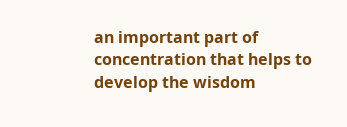an important part of concentration that helps to develop the wisdom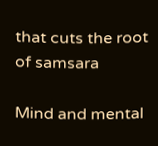that cuts the root of samsara

Mind and mental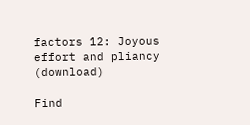factors 12: Joyous effort and pliancy (download)

Find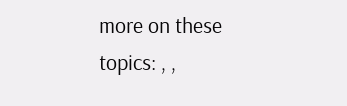more on these topics: , ,